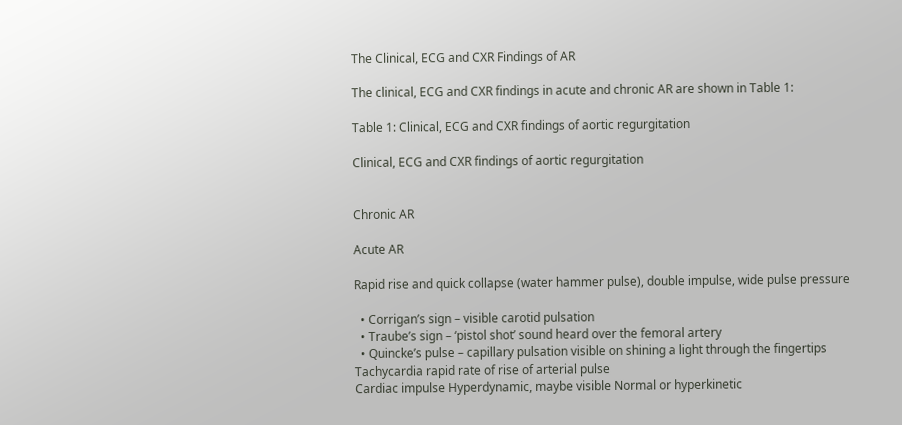The Clinical, ECG and CXR Findings of AR

The clinical, ECG and CXR findings in acute and chronic AR are shown in Table 1:

Table 1: Clinical, ECG and CXR findings of aortic regurgitation

Clinical, ECG and CXR findings of aortic regurgitation


Chronic AR

Acute AR

Rapid rise and quick collapse (water hammer pulse), double impulse, wide pulse pressure

  • Corrigan’s sign – visible carotid pulsation
  • Traube’s sign – ‘pistol shot’ sound heard over the femoral artery
  • Quincke’s pulse – capillary pulsation visible on shining a light through the fingertips
Tachycardia rapid rate of rise of arterial pulse
Cardiac impulse Hyperdynamic, maybe visible Normal or hyperkinetic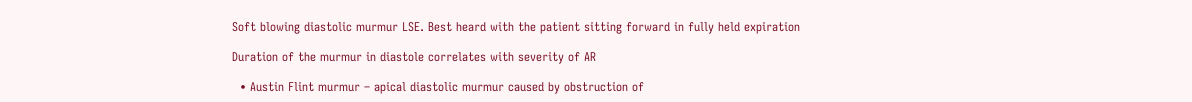Soft blowing diastolic murmur LSE. Best heard with the patient sitting forward in fully held expiration

Duration of the murmur in diastole correlates with severity of AR

  • Austin Flint murmur – apical diastolic murmur caused by obstruction of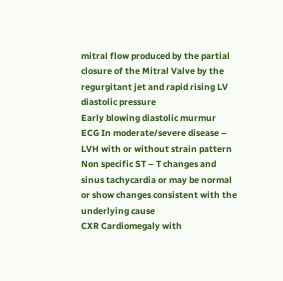mitral flow produced by the partial closure of the Mitral Valve by the regurgitant jet and rapid rising LV diastolic pressure
Early blowing diastolic murmur
ECG In moderate/severe disease – LVH with or without strain pattern Non specific ST – T changes and sinus tachycardia or may be normal or show changes consistent with the underlying cause
CXR Cardiomegaly with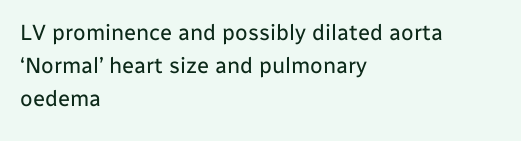LV prominence and possibly dilated aorta ‘Normal’ heart size and pulmonary oedema